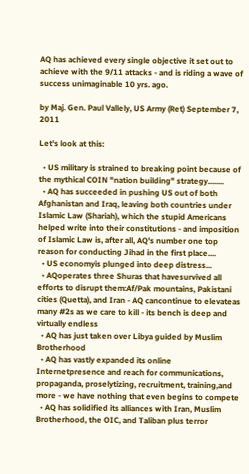AQ has achieved every single objective it set out to achieve with the 9/11 attacks - and is riding a wave of success unimaginable 10 yrs. ago.

by Maj. Gen. Paul Vallely, US Army (Ret) September 7, 2011

Let's look at this:

  • US military is strained to breaking point because of the mythical COIN "nation building" strategy........
  • AQ has succeeded in pushing US out of both Afghanistan and Iraq, leaving both countries under Islamic Law (Shariah), which the stupid Americans helped write into their constitutions - and imposition of Islamic Law is, after all, AQ's number one top reason for conducting Jihad in the first place....
  • US economyis plunged into deep distress...
  • AQoperates three Shuras that havesurvived all efforts to disrupt them:Af/Pak mountains, Pakistani cities (Quetta), and Iran - AQ cancontinue to elevateas many #2s as we care to kill - its bench is deep and virtually endless
  • AQ has just taken over Libya guided by Muslim Brotherhood
  • AQ has vastly expanded its online Internetpresence and reach for communications, propaganda, proselytizing, recruitment, training,and more - we have nothing that even begins to compete
  • AQ has solidified its alliances with Iran, Muslim Brotherhood, the OIC, and Taliban plus terror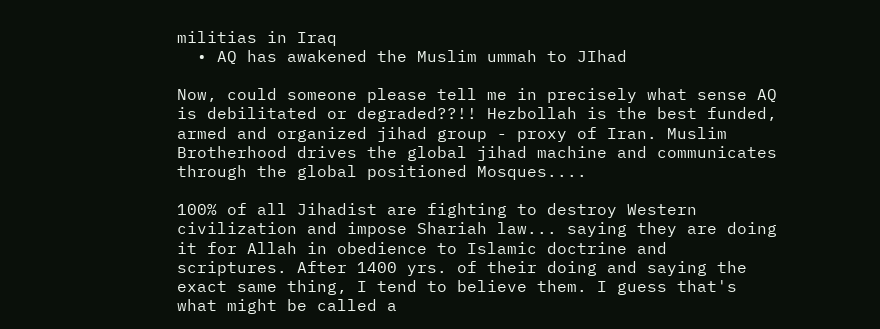militias in Iraq
  • AQ has awakened the Muslim ummah to JIhad

Now, could someone please tell me in precisely what sense AQ is debilitated or degraded??!! Hezbollah is the best funded, armed and organized jihad group - proxy of Iran. Muslim Brotherhood drives the global jihad machine and communicates through the global positioned Mosques....

100% of all Jihadist are fighting to destroy Western civilization and impose Shariah law... saying they are doing it for Allah in obedience to Islamic doctrine and scriptures. After 1400 yrs. of their doing and saying the exact same thing, I tend to believe them. I guess that's what might be called a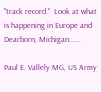"track record."  Look at what is happening in Europe and Dearborn, Michigan......

Paul E. Vallely MG, US Army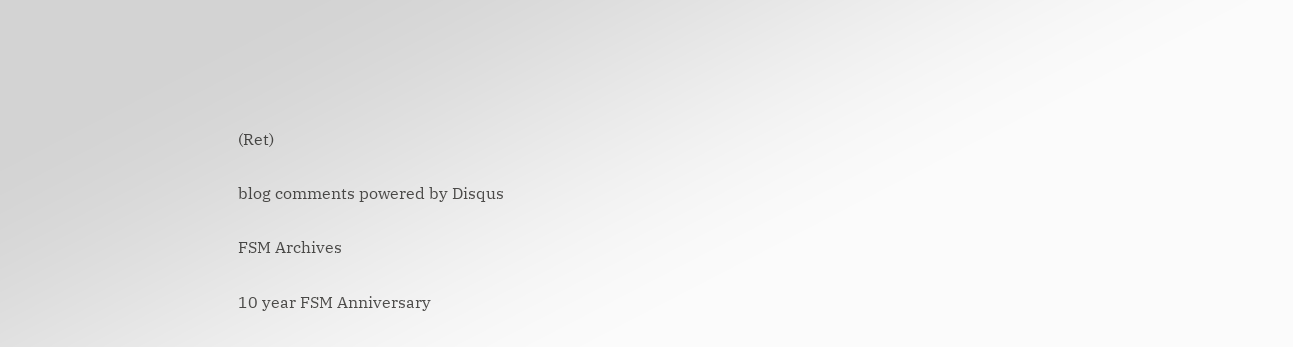(Ret)

blog comments powered by Disqus

FSM Archives

10 year FSM Anniversary